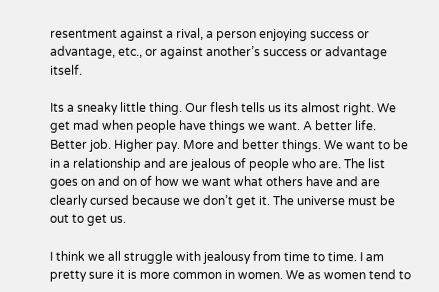resentment against a rival, a person enjoying success or advantage, etc., or against another’s success or advantage itself.

Its a sneaky little thing. Our flesh tells us its almost right. We get mad when people have things we want. A better life. Better job. Higher pay. More and better things. We want to be in a relationship and are jealous of people who are. The list goes on and on of how we want what others have and are clearly cursed because we don’t get it. The universe must be out to get us.

I think we all struggle with jealousy from time to time. I am pretty sure it is more common in women. We as women tend to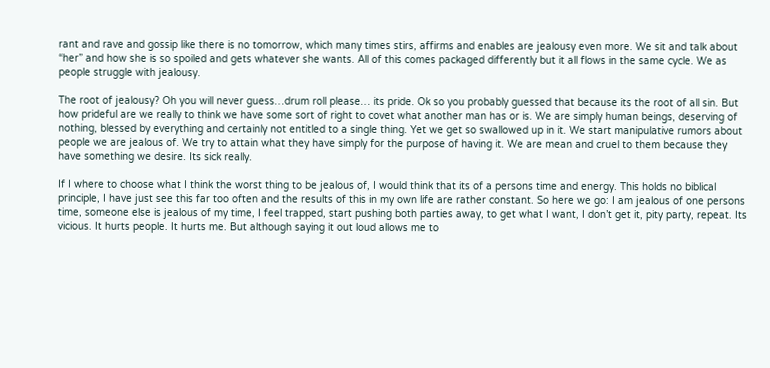rant and rave and gossip like there is no tomorrow, which many times stirs, affirms and enables are jealousy even more. We sit and talk about “her” and how she is so spoiled and gets whatever she wants. All of this comes packaged differently but it all flows in the same cycle. We as people struggle with jealousy.

The root of jealousy? Oh you will never guess…drum roll please… its pride. Ok so you probably guessed that because its the root of all sin. But how prideful are we really to think we have some sort of right to covet what another man has or is. We are simply human beings, deserving of nothing, blessed by everything and certainly not entitled to a single thing. Yet we get so swallowed up in it. We start manipulative rumors about people we are jealous of. We try to attain what they have simply for the purpose of having it. We are mean and cruel to them because they have something we desire. Its sick really.

If I where to choose what I think the worst thing to be jealous of, I would think that its of a persons time and energy. This holds no biblical principle, I have just see this far too often and the results of this in my own life are rather constant. So here we go: I am jealous of one persons time, someone else is jealous of my time, I feel trapped, start pushing both parties away, to get what I want, I don’t get it, pity party, repeat. Its vicious. It hurts people. It hurts me. But although saying it out loud allows me to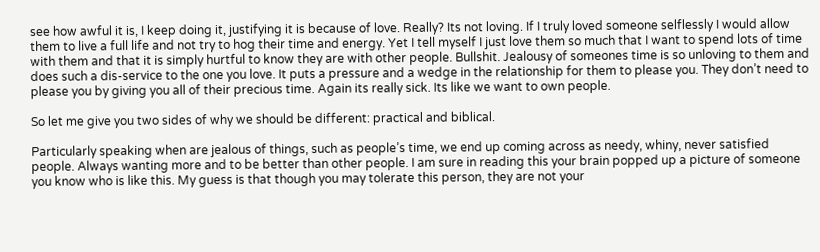see how awful it is, I keep doing it, justifying it is because of love. Really? Its not loving. If I truly loved someone selflessly I would allow them to live a full life and not try to hog their time and energy. Yet I tell myself I just love them so much that I want to spend lots of time with them and that it is simply hurtful to know they are with other people. Bullshit. Jealousy of someones time is so unloving to them and does such a dis-service to the one you love. It puts a pressure and a wedge in the relationship for them to please you. They don’t need to please you by giving you all of their precious time. Again its really sick. Its like we want to own people.

So let me give you two sides of why we should be different: practical and biblical.

Particularly speaking when are jealous of things, such as people’s time, we end up coming across as needy, whiny, never satisfied people. Always wanting more and to be better than other people. I am sure in reading this your brain popped up a picture of someone you know who is like this. My guess is that though you may tolerate this person, they are not your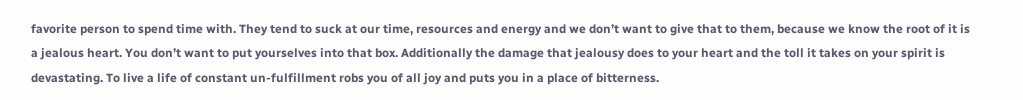favorite person to spend time with. They tend to suck at our time, resources and energy and we don’t want to give that to them, because we know the root of it is a jealous heart. You don’t want to put yourselves into that box. Additionally the damage that jealousy does to your heart and the toll it takes on your spirit is devastating. To live a life of constant un-fulfillment robs you of all joy and puts you in a place of bitterness.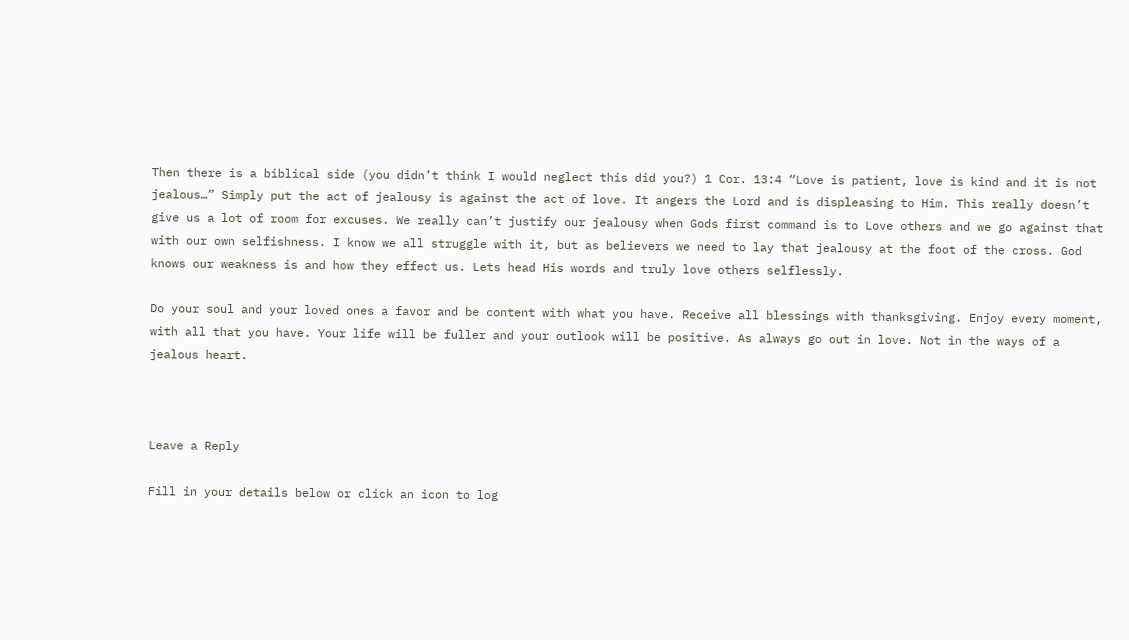Then there is a biblical side (you didn’t think I would neglect this did you?) 1 Cor. 13:4 “Love is patient, love is kind and it is not jealous…” Simply put the act of jealousy is against the act of love. It angers the Lord and is displeasing to Him. This really doesn’t give us a lot of room for excuses. We really can’t justify our jealousy when Gods first command is to Love others and we go against that with our own selfishness. I know we all struggle with it, but as believers we need to lay that jealousy at the foot of the cross. God knows our weakness is and how they effect us. Lets head His words and truly love others selflessly.

Do your soul and your loved ones a favor and be content with what you have. Receive all blessings with thanksgiving. Enjoy every moment, with all that you have. Your life will be fuller and your outlook will be positive. As always go out in love. Not in the ways of a jealous heart.



Leave a Reply

Fill in your details below or click an icon to log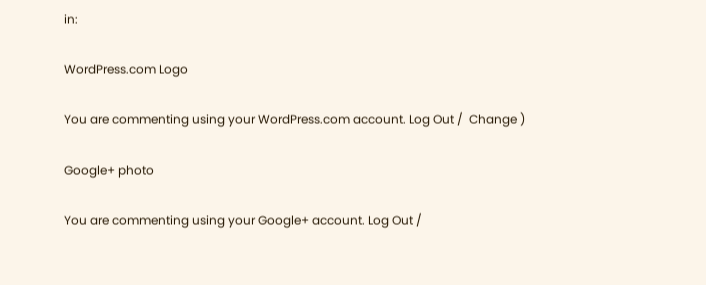in:

WordPress.com Logo

You are commenting using your WordPress.com account. Log Out /  Change )

Google+ photo

You are commenting using your Google+ account. Log Out /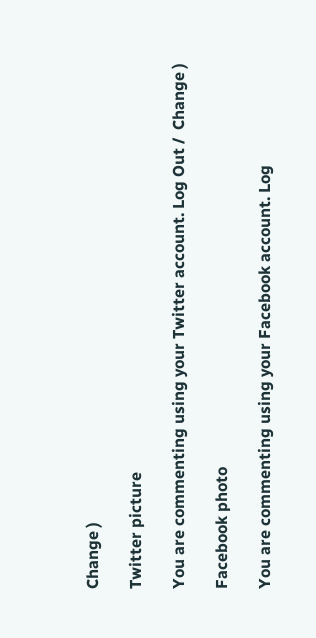Change )

Twitter picture

You are commenting using your Twitter account. Log Out /  Change )

Facebook photo

You are commenting using your Facebook account. Log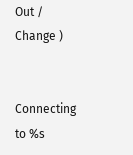Out /  Change )


Connecting to %s